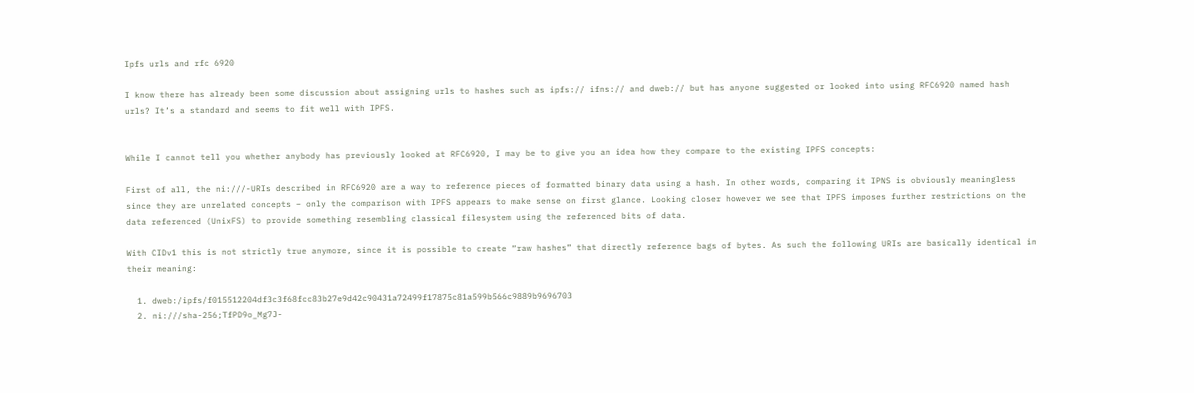Ipfs urls and rfc 6920

I know there has already been some discussion about assigning urls to hashes such as ipfs:// ifns:// and dweb:// but has anyone suggested or looked into using RFC6920 named hash urls? It’s a standard and seems to fit well with IPFS.


While I cannot tell you whether anybody has previously looked at RFC6920, I may be to give you an idea how they compare to the existing IPFS concepts:

First of all, the ni:///-URIs described in RFC6920 are a way to reference pieces of formatted binary data using a hash. In other words, comparing it IPNS is obviously meaningless since they are unrelated concepts – only the comparison with IPFS appears to make sense on first glance. Looking closer however we see that IPFS imposes further restrictions on the data referenced (UnixFS) to provide something resembling classical filesystem using the referenced bits of data.

With CIDv1 this is not strictly true anymore, since it is possible to create “raw hashes” that directly reference bags of bytes. As such the following URIs are basically identical in their meaning:

  1. dweb:/ipfs/f015512204df3c3f68fcc83b27e9d42c90431a72499f17875c81a599b566c9889b9696703
  2. ni:///sha-256;TfPD9o_Mg7J-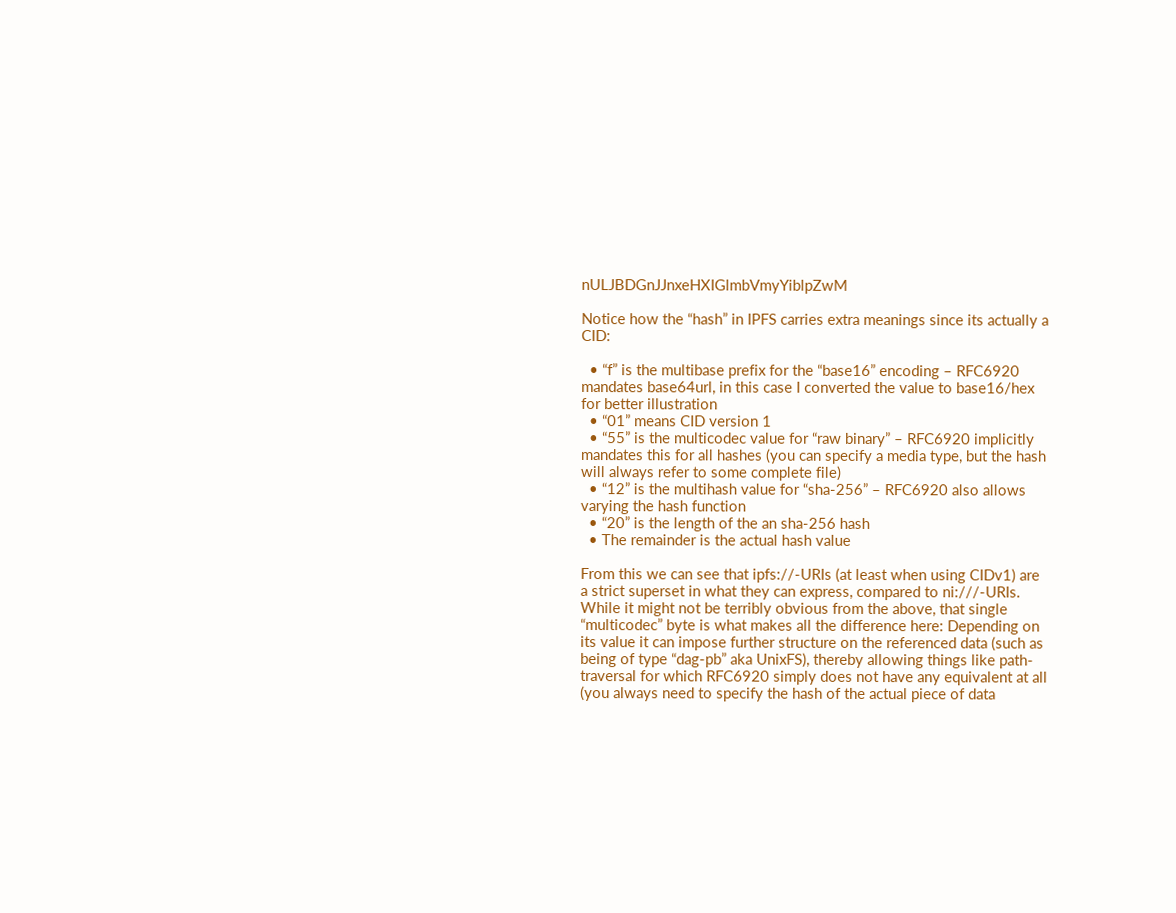nULJBDGnJJnxeHXIGlmbVmyYiblpZwM

Notice how the “hash” in IPFS carries extra meanings since its actually a CID:

  • “f” is the multibase prefix for the “base16” encoding – RFC6920 mandates base64url, in this case I converted the value to base16/hex for better illustration
  • “01” means CID version 1
  • “55” is the multicodec value for “raw binary” – RFC6920 implicitly mandates this for all hashes (you can specify a media type, but the hash will always refer to some complete file)
  • “12” is the multihash value for “sha-256” – RFC6920 also allows varying the hash function
  • “20” is the length of the an sha-256 hash
  • The remainder is the actual hash value

From this we can see that ipfs://-URIs (at least when using CIDv1) are a strict superset in what they can express, compared to ni:///-URIs. While it might not be terribly obvious from the above, that single “multicodec” byte is what makes all the difference here: Depending on its value it can impose further structure on the referenced data (such as being of type “dag-pb” aka UnixFS), thereby allowing things like path-traversal for which RFC6920 simply does not have any equivalent at all (you always need to specify the hash of the actual piece of data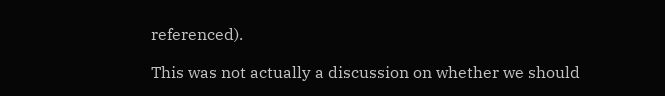referenced).

This was not actually a discussion on whether we should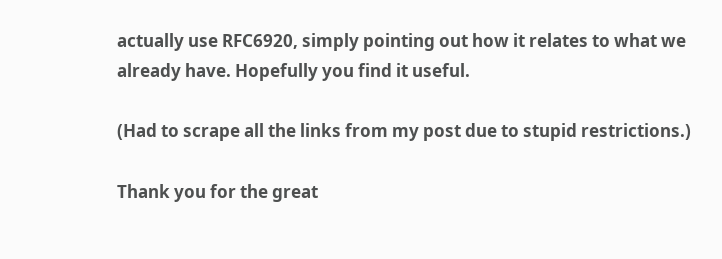actually use RFC6920, simply pointing out how it relates to what we already have. Hopefully you find it useful.

(Had to scrape all the links from my post due to stupid restrictions.)

Thank you for the great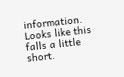information. Looks like this falls a little short.